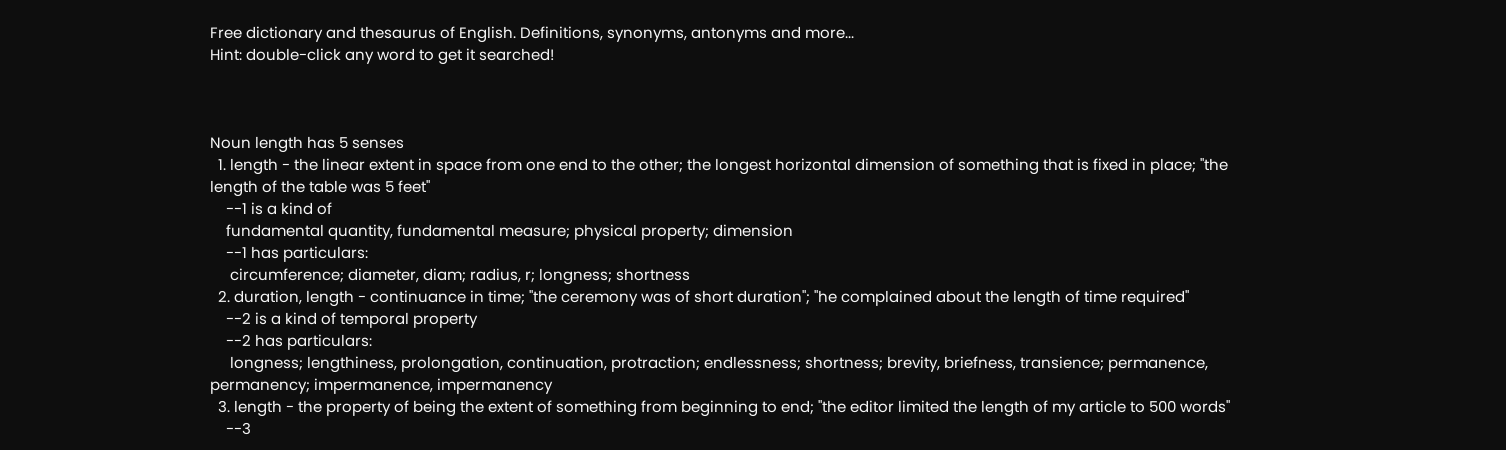Free dictionary and thesaurus of English. Definitions, synonyms, antonyms and more...
Hint: double-click any word to get it searched!



Noun length has 5 senses
  1. length - the linear extent in space from one end to the other; the longest horizontal dimension of something that is fixed in place; "the length of the table was 5 feet"
    --1 is a kind of
    fundamental quantity, fundamental measure; physical property; dimension
    --1 has particulars:
     circumference; diameter, diam; radius, r; longness; shortness
  2. duration, length - continuance in time; "the ceremony was of short duration"; "he complained about the length of time required"
    --2 is a kind of temporal property
    --2 has particulars:
     longness; lengthiness, prolongation, continuation, protraction; endlessness; shortness; brevity, briefness, transience; permanence, permanency; impermanence, impermanency
  3. length - the property of being the extent of something from beginning to end; "the editor limited the length of my article to 500 words"
    --3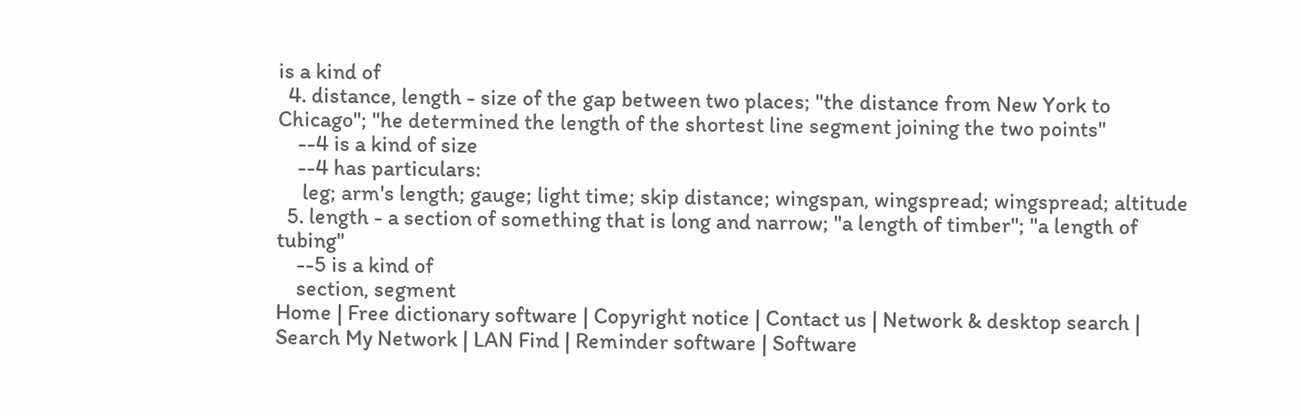is a kind of
  4. distance, length - size of the gap between two places; "the distance from New York to Chicago"; "he determined the length of the shortest line segment joining the two points"
    --4 is a kind of size
    --4 has particulars:
     leg; arm's length; gauge; light time; skip distance; wingspan, wingspread; wingspread; altitude
  5. length - a section of something that is long and narrow; "a length of timber"; "a length of tubing"
    --5 is a kind of
    section, segment
Home | Free dictionary software | Copyright notice | Contact us | Network & desktop search | Search My Network | LAN Find | Reminder software | Software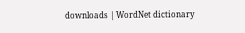downloads | WordNet dictionary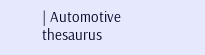| Automotive thesaurus